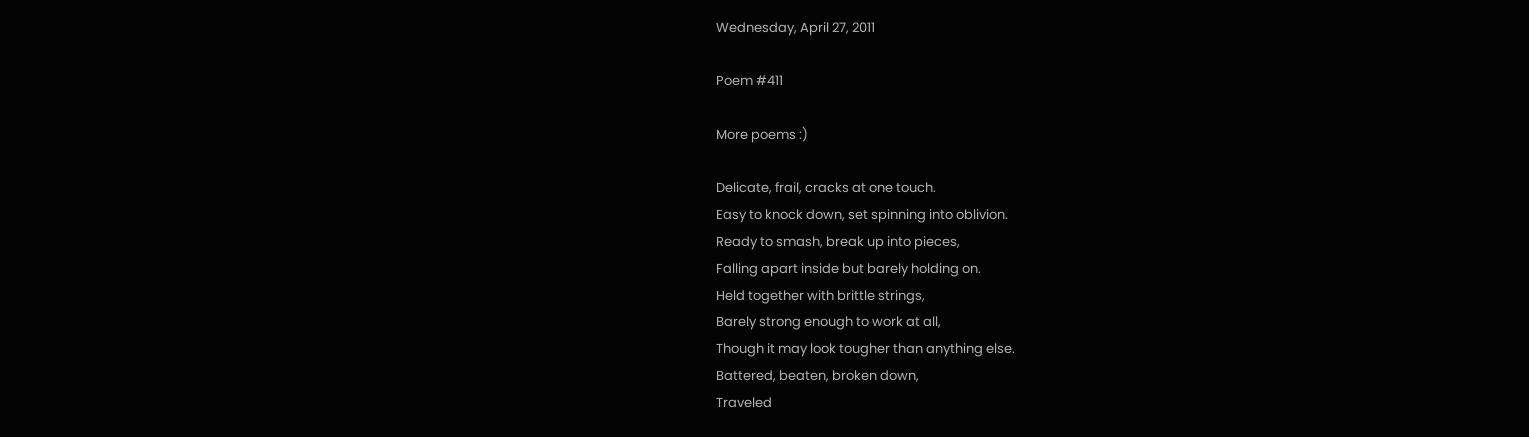Wednesday, April 27, 2011

Poem #411

More poems :)

Delicate, frail, cracks at one touch.
Easy to knock down, set spinning into oblivion.
Ready to smash, break up into pieces,
Falling apart inside but barely holding on.
Held together with brittle strings,
Barely strong enough to work at all,
Though it may look tougher than anything else.
Battered, beaten, broken down,
Traveled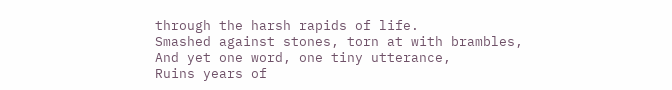through the harsh rapids of life.
Smashed against stones, torn at with brambles,
And yet one word, one tiny utterance,
Ruins years of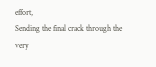effort,
Sending the final crack through the very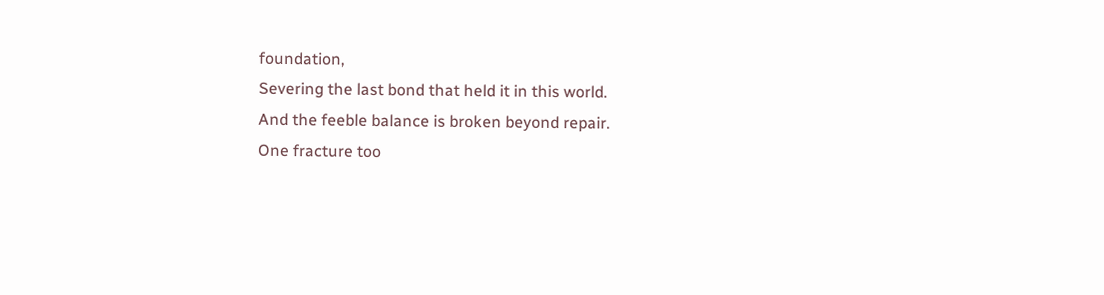foundation,
Severing the last bond that held it in this world.
And the feeble balance is broken beyond repair.
One fracture too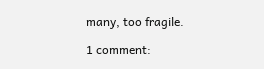many, too fragile.

1 comment: